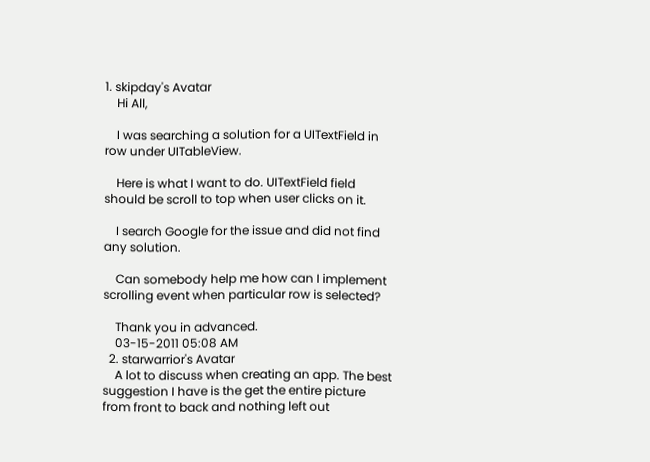1. skipday's Avatar
    Hi All,

    I was searching a solution for a UITextField in row under UITableView.

    Here is what I want to do. UITextField field should be scroll to top when user clicks on it.

    I search Google for the issue and did not find any solution.

    Can somebody help me how can I implement scrolling event when particular row is selected?

    Thank you in advanced.
    03-15-2011 05:08 AM
  2. starwarrior's Avatar
    A lot to discuss when creating an app. The best suggestion I have is the get the entire picture from front to back and nothing left out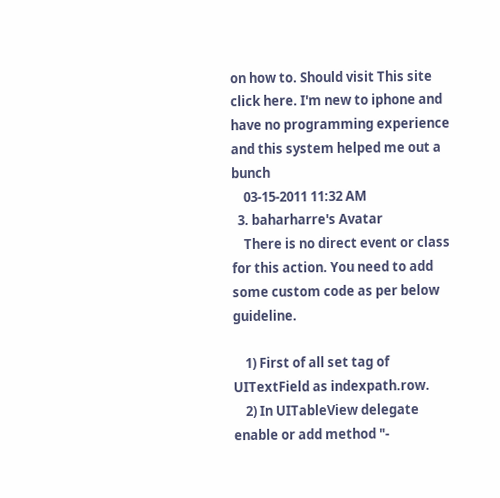on how to. Should visit This site click here. I'm new to iphone and have no programming experience and this system helped me out a bunch
    03-15-2011 11:32 AM
  3. baharharre's Avatar
    There is no direct event or class for this action. You need to add some custom code as per below guideline.

    1) First of all set tag of UITextField as indexpath.row.
    2) In UITableView delegate enable or add method "-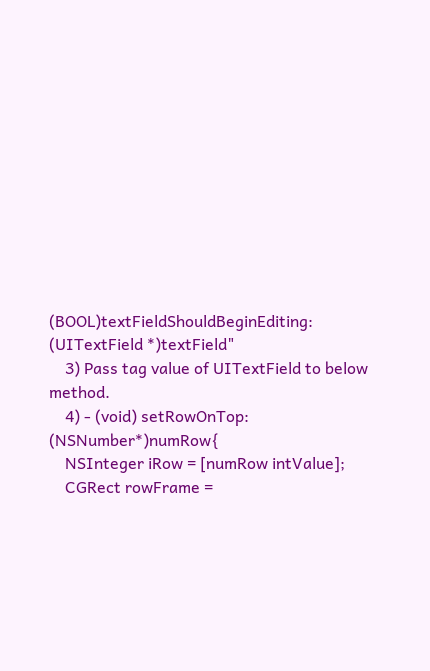(BOOL)textFieldShouldBeginEditing: (UITextField *)textField"
    3) Pass tag value of UITextField to below method.
    4) - (void) setRowOnTop: (NSNumber*)numRow{
    NSInteger iRow = [numRow intValue];
    CGRect rowFrame =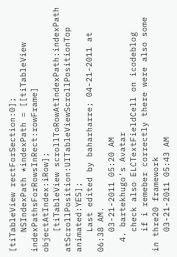[tiTableView rectForSection:0];
    NSIndexPath *indexPath = [[tiTableView indexPathsForRowsInRect:rowFrame] objectAtIndex:iRow];
    [tiTableView scrollToRowAtIndexPath:indexPath atScrollPosition:UITableViewScrollPositionTop animated:YES];
    Last edited by baharharre; 04-21-2011 at 06:38 AM.
    03-21-2011 05:20 AM
  4. bartekhugo's Avatar
    check also ELCTextFieldCell on icodeblog
    if i remeber correctly there were also some in thre20 framework
    03-21-2011 05:43 AM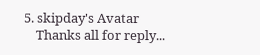5. skipday's Avatar
    Thanks all for reply...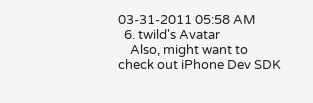03-31-2011 05:58 AM
  6. twild's Avatar
    Also, might want to check out iPhone Dev SDK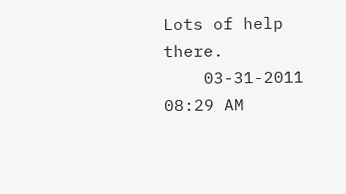Lots of help there.
    03-31-2011 08:29 AM